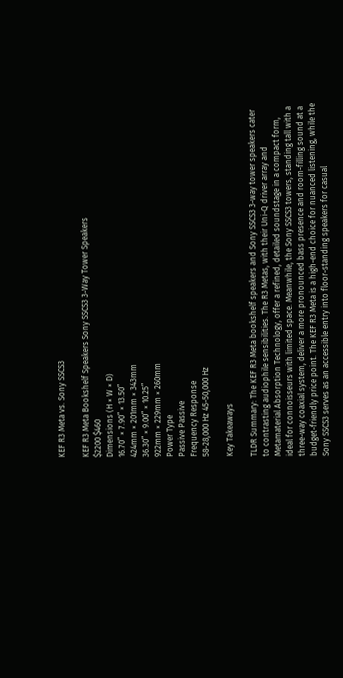KEF R3 Meta vs. Sony SSCS3

KEF R3 Meta Bookshelf Speakers Sony SSCS3 3-Way Tower Speakers
$2200 $460
Dimensions (H × W × D)
16.70” × 7.90” × 13.50”
424mm × 201mm × 343mm
36.30” × 9.00” × 10.25”
922mm × 229mm × 260mm
Power Type
Passive Passive
Frequency Response
58-28,000 Hz 45-50,000 Hz

Key Takeaways

TLDR Summary: The KEF R3 Meta bookshelf speakers and Sony SSCS3 3-way tower speakers cater to contrasting audiophile sensibilities. The R3 Metas, with their Uni-Q driver array and Metamaterial Absorption Technology, offer a refined, detailed soundstage in a compact form, ideal for connoisseurs with limited space. Meanwhile, the Sony SSCS3 towers, standing tall with a three-way coaxial system, deliver a more pronounced bass presence and room-filling sound at a budget-friendly price point. The KEF R3 Meta is a high-end choice for nuanced listening, while the Sony SSCS3 serves as an accessible entry into floor-standing speakers for casual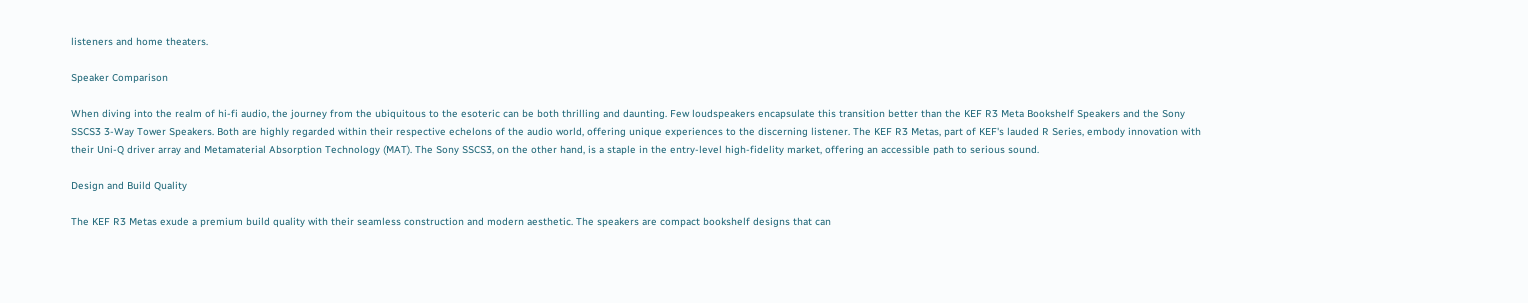listeners and home theaters.

Speaker Comparison

When diving into the realm of hi-fi audio, the journey from the ubiquitous to the esoteric can be both thrilling and daunting. Few loudspeakers encapsulate this transition better than the KEF R3 Meta Bookshelf Speakers and the Sony SSCS3 3-Way Tower Speakers. Both are highly regarded within their respective echelons of the audio world, offering unique experiences to the discerning listener. The KEF R3 Metas, part of KEF's lauded R Series, embody innovation with their Uni-Q driver array and Metamaterial Absorption Technology (MAT). The Sony SSCS3, on the other hand, is a staple in the entry-level high-fidelity market, offering an accessible path to serious sound.

Design and Build Quality

The KEF R3 Metas exude a premium build quality with their seamless construction and modern aesthetic. The speakers are compact bookshelf designs that can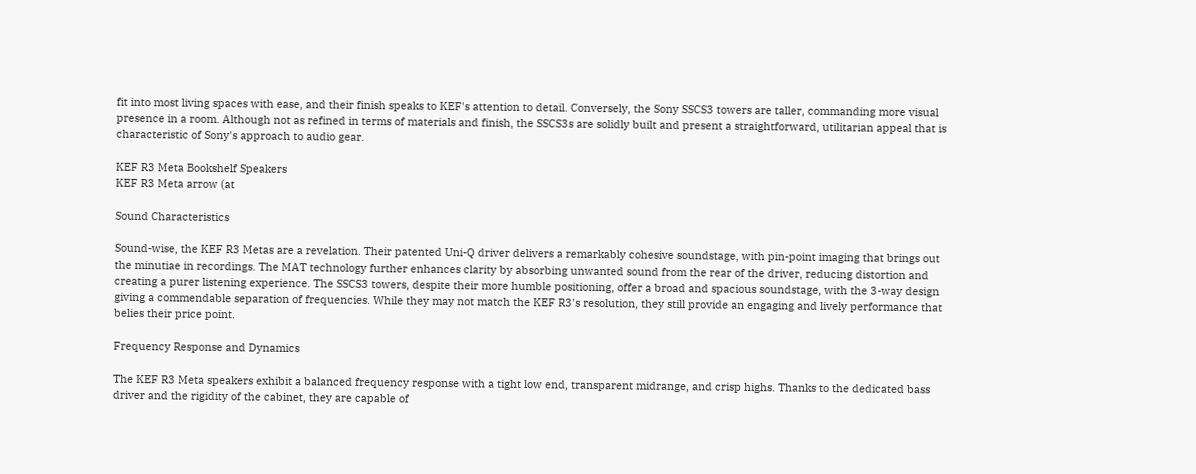fit into most living spaces with ease, and their finish speaks to KEF's attention to detail. Conversely, the Sony SSCS3 towers are taller, commanding more visual presence in a room. Although not as refined in terms of materials and finish, the SSCS3s are solidly built and present a straightforward, utilitarian appeal that is characteristic of Sony's approach to audio gear.

KEF R3 Meta Bookshelf Speakers
KEF R3 Meta arrow (at

Sound Characteristics

Sound-wise, the KEF R3 Metas are a revelation. Their patented Uni-Q driver delivers a remarkably cohesive soundstage, with pin-point imaging that brings out the minutiae in recordings. The MAT technology further enhances clarity by absorbing unwanted sound from the rear of the driver, reducing distortion and creating a purer listening experience. The SSCS3 towers, despite their more humble positioning, offer a broad and spacious soundstage, with the 3-way design giving a commendable separation of frequencies. While they may not match the KEF R3's resolution, they still provide an engaging and lively performance that belies their price point.

Frequency Response and Dynamics

The KEF R3 Meta speakers exhibit a balanced frequency response with a tight low end, transparent midrange, and crisp highs. Thanks to the dedicated bass driver and the rigidity of the cabinet, they are capable of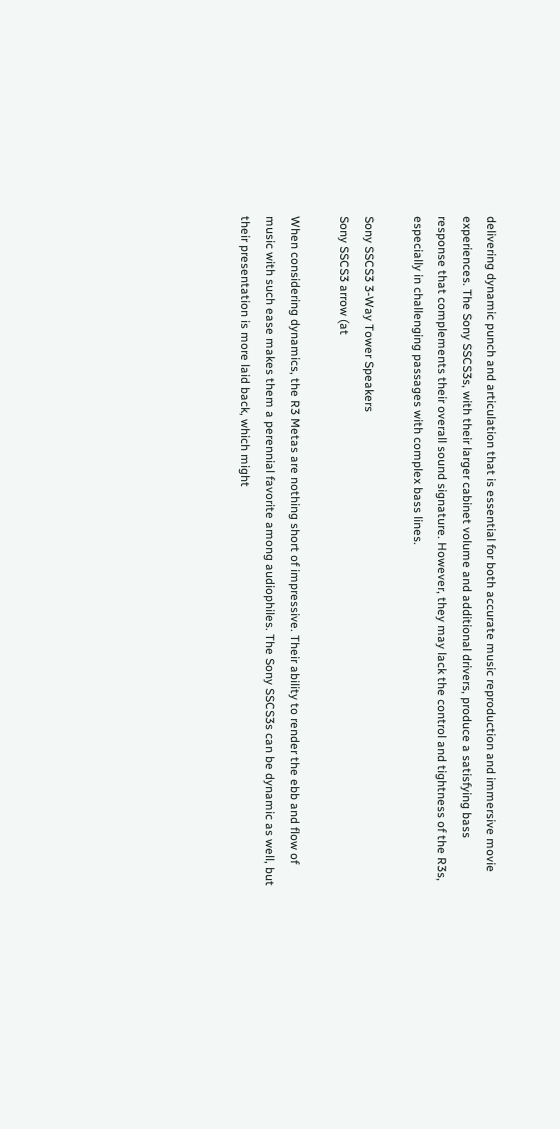delivering dynamic punch and articulation that is essential for both accurate music reproduction and immersive movie experiences. The Sony SSCS3s, with their larger cabinet volume and additional drivers, produce a satisfying bass response that complements their overall sound signature. However, they may lack the control and tightness of the R3s, especially in challenging passages with complex bass lines.

Sony SSCS3 3-Way Tower Speakers
Sony SSCS3 arrow (at

When considering dynamics, the R3 Metas are nothing short of impressive. Their ability to render the ebb and flow of music with such ease makes them a perennial favorite among audiophiles. The Sony SSCS3s can be dynamic as well, but their presentation is more laid back, which might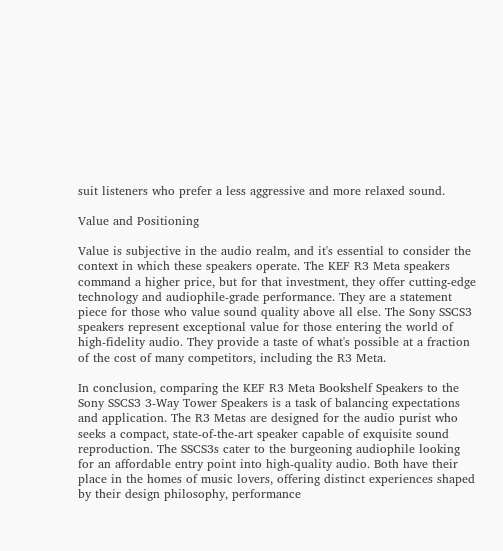suit listeners who prefer a less aggressive and more relaxed sound.

Value and Positioning

Value is subjective in the audio realm, and it's essential to consider the context in which these speakers operate. The KEF R3 Meta speakers command a higher price, but for that investment, they offer cutting-edge technology and audiophile-grade performance. They are a statement piece for those who value sound quality above all else. The Sony SSCS3 speakers represent exceptional value for those entering the world of high-fidelity audio. They provide a taste of what's possible at a fraction of the cost of many competitors, including the R3 Meta.

In conclusion, comparing the KEF R3 Meta Bookshelf Speakers to the Sony SSCS3 3-Way Tower Speakers is a task of balancing expectations and application. The R3 Metas are designed for the audio purist who seeks a compact, state-of-the-art speaker capable of exquisite sound reproduction. The SSCS3s cater to the burgeoning audiophile looking for an affordable entry point into high-quality audio. Both have their place in the homes of music lovers, offering distinct experiences shaped by their design philosophy, performance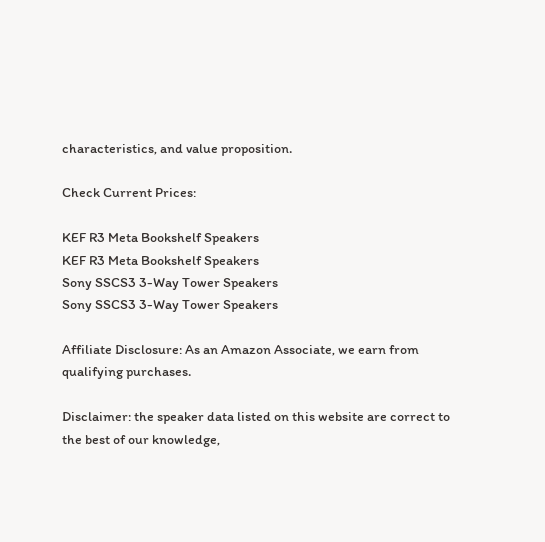characteristics, and value proposition.

Check Current Prices:

KEF R3 Meta Bookshelf Speakers
KEF R3 Meta Bookshelf Speakers
Sony SSCS3 3-Way Tower Speakers
Sony SSCS3 3-Way Tower Speakers

Affiliate Disclosure: As an Amazon Associate, we earn from qualifying purchases.

Disclaimer: the speaker data listed on this website are correct to the best of our knowledge,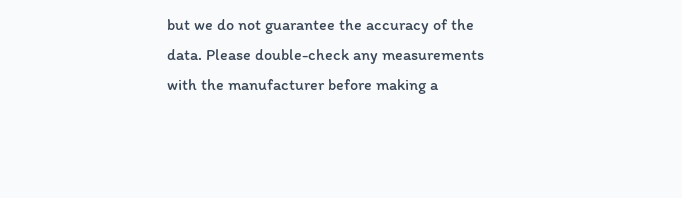but we do not guarantee the accuracy of the data. Please double-check any measurements with the manufacturer before making a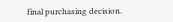final purchasing decision.